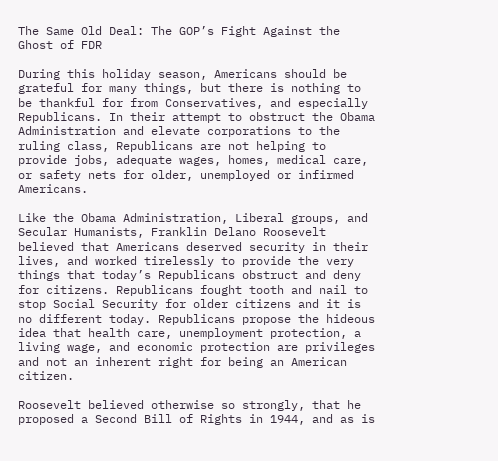The Same Old Deal: The GOP’s Fight Against the Ghost of FDR

During this holiday season, Americans should be grateful for many things, but there is nothing to be thankful for from Conservatives, and especially Republicans. In their attempt to obstruct the Obama Administration and elevate corporations to the ruling class, Republicans are not helping to provide jobs, adequate wages, homes, medical care, or safety nets for older, unemployed or infirmed Americans.

Like the Obama Administration, Liberal groups, and Secular Humanists, Franklin Delano Roosevelt believed that Americans deserved security in their lives, and worked tirelessly to provide the very things that today’s Republicans obstruct and deny for citizens. Republicans fought tooth and nail to stop Social Security for older citizens and it is no different today. Republicans propose the hideous idea that health care, unemployment protection, a living wage, and economic protection are privileges and not an inherent right for being an American citizen.

Roosevelt believed otherwise so strongly, that he proposed a Second Bill of Rights in 1944, and as is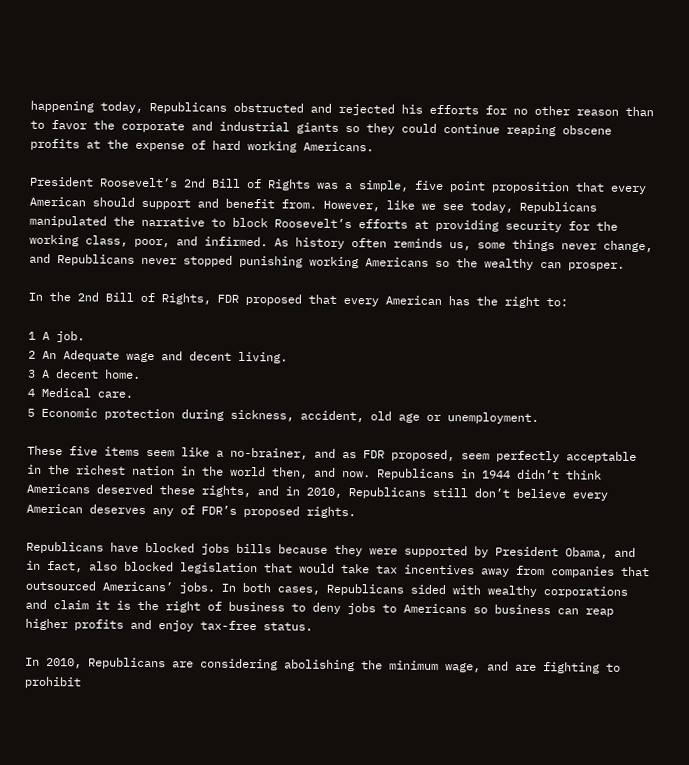happening today, Republicans obstructed and rejected his efforts for no other reason than to favor the corporate and industrial giants so they could continue reaping obscene profits at the expense of hard working Americans.

President Roosevelt’s 2nd Bill of Rights was a simple, five point proposition that every American should support and benefit from. However, like we see today, Republicans manipulated the narrative to block Roosevelt’s efforts at providing security for the working class, poor, and infirmed. As history often reminds us, some things never change, and Republicans never stopped punishing working Americans so the wealthy can prosper.

In the 2nd Bill of Rights, FDR proposed that every American has the right to:

1 A job.
2 An Adequate wage and decent living.
3 A decent home.
4 Medical care.
5 Economic protection during sickness, accident, old age or unemployment.

These five items seem like a no-brainer, and as FDR proposed, seem perfectly acceptable in the richest nation in the world then, and now. Republicans in 1944 didn’t think Americans deserved these rights, and in 2010, Republicans still don’t believe every American deserves any of FDR’s proposed rights.

Republicans have blocked jobs bills because they were supported by President Obama, and in fact, also blocked legislation that would take tax incentives away from companies that outsourced Americans’ jobs. In both cases, Republicans sided with wealthy corporations and claim it is the right of business to deny jobs to Americans so business can reap higher profits and enjoy tax-free status.

In 2010, Republicans are considering abolishing the minimum wage, and are fighting to prohibit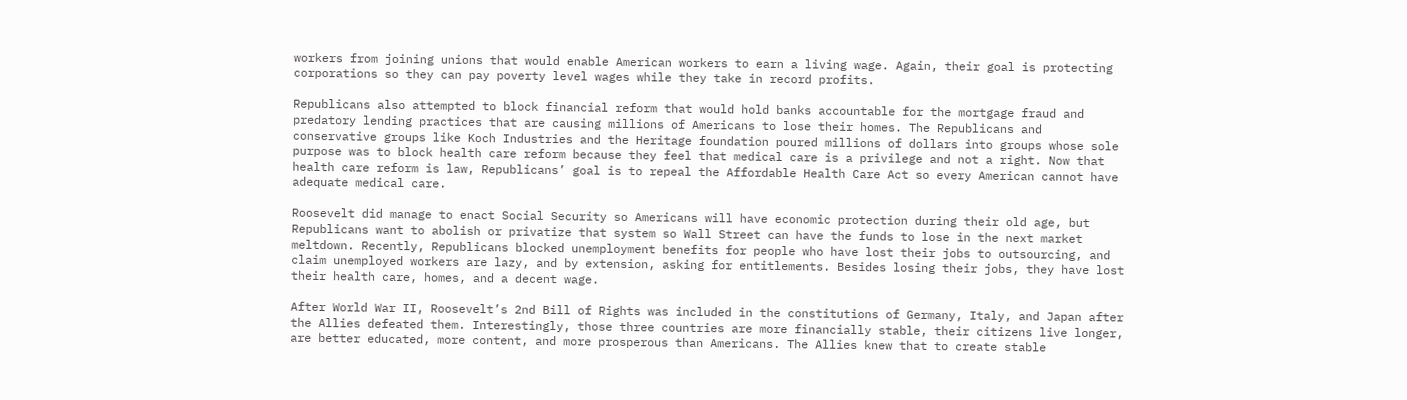workers from joining unions that would enable American workers to earn a living wage. Again, their goal is protecting corporations so they can pay poverty level wages while they take in record profits.

Republicans also attempted to block financial reform that would hold banks accountable for the mortgage fraud and predatory lending practices that are causing millions of Americans to lose their homes. The Republicans and conservative groups like Koch Industries and the Heritage foundation poured millions of dollars into groups whose sole purpose was to block health care reform because they feel that medical care is a privilege and not a right. Now that health care reform is law, Republicans’ goal is to repeal the Affordable Health Care Act so every American cannot have adequate medical care.

Roosevelt did manage to enact Social Security so Americans will have economic protection during their old age, but Republicans want to abolish or privatize that system so Wall Street can have the funds to lose in the next market meltdown. Recently, Republicans blocked unemployment benefits for people who have lost their jobs to outsourcing, and claim unemployed workers are lazy, and by extension, asking for entitlements. Besides losing their jobs, they have lost their health care, homes, and a decent wage.

After World War II, Roosevelt’s 2nd Bill of Rights was included in the constitutions of Germany, Italy, and Japan after the Allies defeated them. Interestingly, those three countries are more financially stable, their citizens live longer, are better educated, more content, and more prosperous than Americans. The Allies knew that to create stable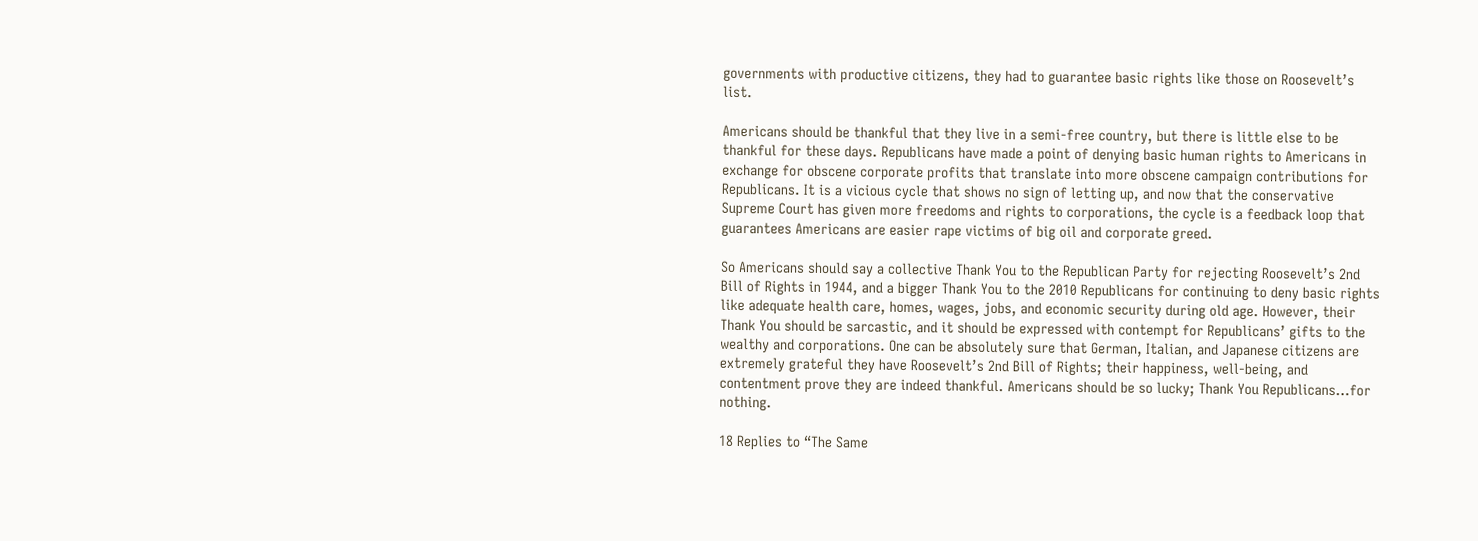governments with productive citizens, they had to guarantee basic rights like those on Roosevelt’s list.

Americans should be thankful that they live in a semi-free country, but there is little else to be thankful for these days. Republicans have made a point of denying basic human rights to Americans in exchange for obscene corporate profits that translate into more obscene campaign contributions for Republicans. It is a vicious cycle that shows no sign of letting up, and now that the conservative Supreme Court has given more freedoms and rights to corporations, the cycle is a feedback loop that guarantees Americans are easier rape victims of big oil and corporate greed.

So Americans should say a collective Thank You to the Republican Party for rejecting Roosevelt’s 2nd Bill of Rights in 1944, and a bigger Thank You to the 2010 Republicans for continuing to deny basic rights like adequate health care, homes, wages, jobs, and economic security during old age. However, their Thank You should be sarcastic, and it should be expressed with contempt for Republicans’ gifts to the wealthy and corporations. One can be absolutely sure that German, Italian, and Japanese citizens are extremely grateful they have Roosevelt’s 2nd Bill of Rights; their happiness, well-being, and contentment prove they are indeed thankful. Americans should be so lucky; Thank You Republicans…for nothing.

18 Replies to “The Same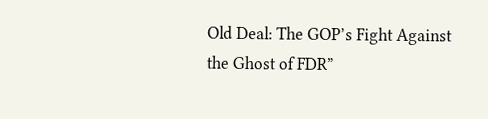Old Deal: The GOP’s Fight Against the Ghost of FDR”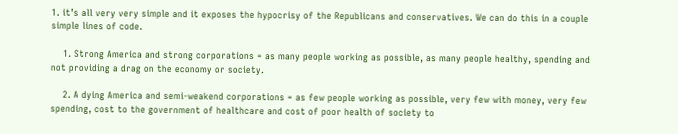1. it’s all very very simple and it exposes the hypocrisy of the Republicans and conservatives. We can do this in a couple simple lines of code.

    1. Strong America and strong corporations = as many people working as possible, as many people healthy, spending and not providing a drag on the economy or society.

    2. A dying America and semi-weakend corporations = as few people working as possible, very few with money, very few spending, cost to the government of healthcare and cost of poor health of society to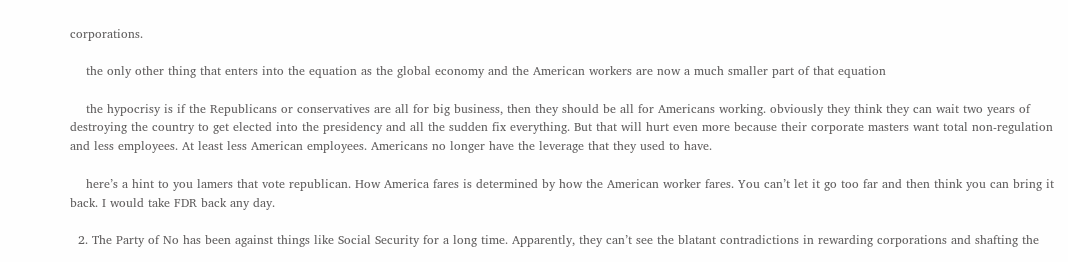corporations.

    the only other thing that enters into the equation as the global economy and the American workers are now a much smaller part of that equation

    the hypocrisy is if the Republicans or conservatives are all for big business, then they should be all for Americans working. obviously they think they can wait two years of destroying the country to get elected into the presidency and all the sudden fix everything. But that will hurt even more because their corporate masters want total non-regulation and less employees. At least less American employees. Americans no longer have the leverage that they used to have.

    here’s a hint to you lamers that vote republican. How America fares is determined by how the American worker fares. You can’t let it go too far and then think you can bring it back. I would take FDR back any day.

  2. The Party of No has been against things like Social Security for a long time. Apparently, they can’t see the blatant contradictions in rewarding corporations and shafting the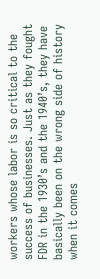workers whose labor is so critical to the success of businesses. Just as they fought FDR in the 1930’s and the 1940’s, they have basically been on the wrong side of history when it comes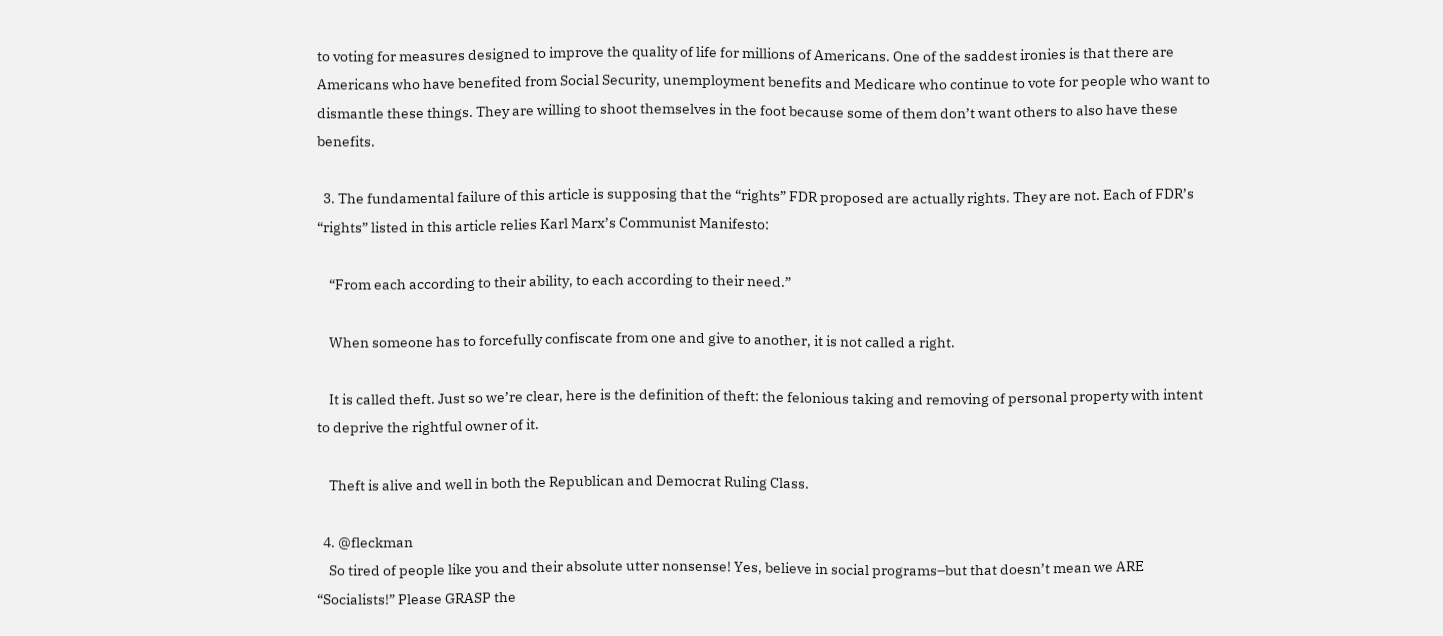to voting for measures designed to improve the quality of life for millions of Americans. One of the saddest ironies is that there are Americans who have benefited from Social Security, unemployment benefits and Medicare who continue to vote for people who want to dismantle these things. They are willing to shoot themselves in the foot because some of them don’t want others to also have these benefits.

  3. The fundamental failure of this article is supposing that the “rights” FDR proposed are actually rights. They are not. Each of FDR’s “rights” listed in this article relies Karl Marx’s Communist Manifesto:

    “From each according to their ability, to each according to their need.”

    When someone has to forcefully confiscate from one and give to another, it is not called a right.

    It is called theft. Just so we’re clear, here is the definition of theft: the felonious taking and removing of personal property with intent to deprive the rightful owner of it.

    Theft is alive and well in both the Republican and Democrat Ruling Class.

  4. @fleckman
    So tired of people like you and their absolute utter nonsense! Yes, believe in social programs–but that doesn’t mean we ARE “Socialists!” Please GRASP the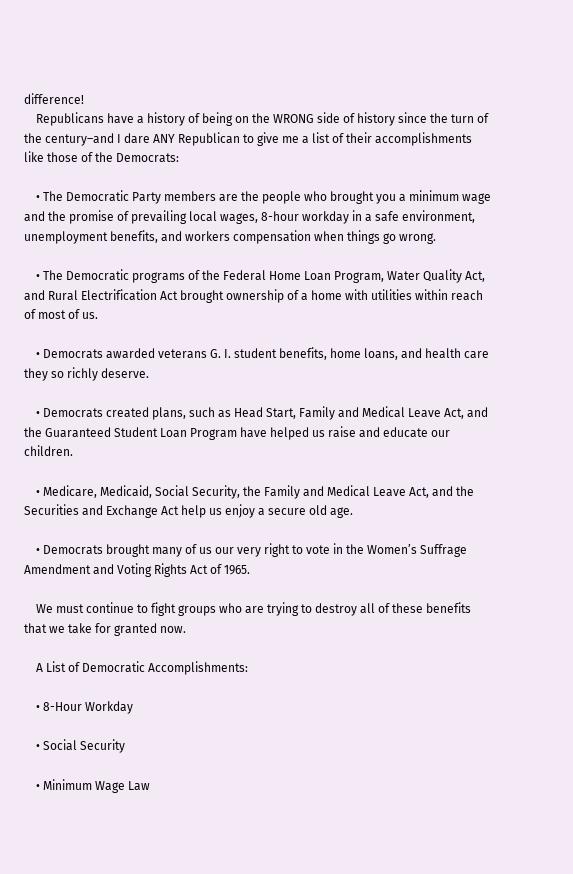difference!
    Republicans have a history of being on the WRONG side of history since the turn of the century–and I dare ANY Republican to give me a list of their accomplishments like those of the Democrats:

    • The Democratic Party members are the people who brought you a minimum wage and the promise of prevailing local wages, 8-hour workday in a safe environment, unemployment benefits, and workers compensation when things go wrong.

    • The Democratic programs of the Federal Home Loan Program, Water Quality Act, and Rural Electrification Act brought ownership of a home with utilities within reach of most of us.

    • Democrats awarded veterans G. I. student benefits, home loans, and health care they so richly deserve.

    • Democrats created plans, such as Head Start, Family and Medical Leave Act, and the Guaranteed Student Loan Program have helped us raise and educate our children.

    • Medicare, Medicaid, Social Security, the Family and Medical Leave Act, and the Securities and Exchange Act help us enjoy a secure old age.

    • Democrats brought many of us our very right to vote in the Women’s Suffrage Amendment and Voting Rights Act of 1965.

    We must continue to fight groups who are trying to destroy all of these benefits that we take for granted now.

    A List of Democratic Accomplishments:

    • 8-Hour Workday

    • Social Security

    • Minimum Wage Law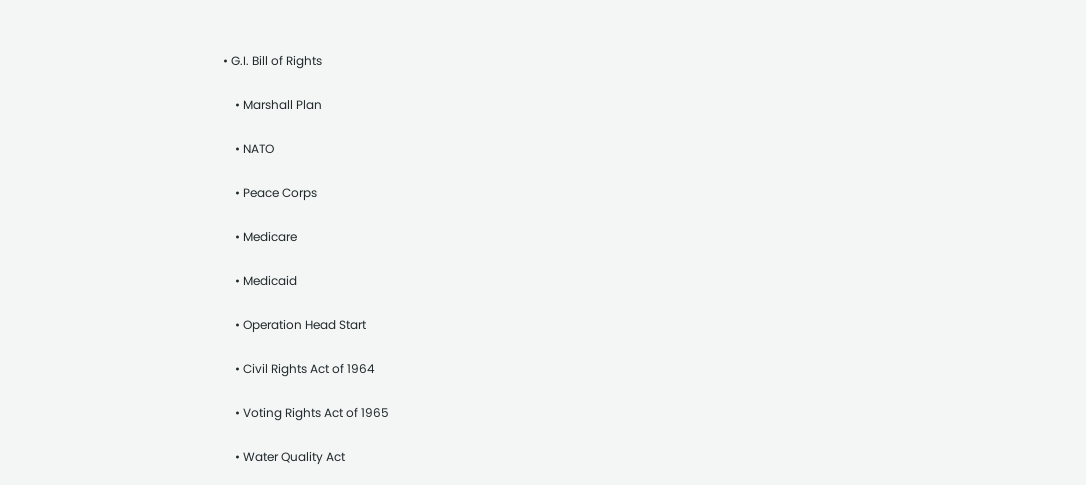• G.I. Bill of Rights

    • Marshall Plan

    • NATO

    • Peace Corps

    • Medicare

    • Medicaid

    • Operation Head Start

    • Civil Rights Act of 1964

    • Voting Rights Act of 1965

    • Water Quality Act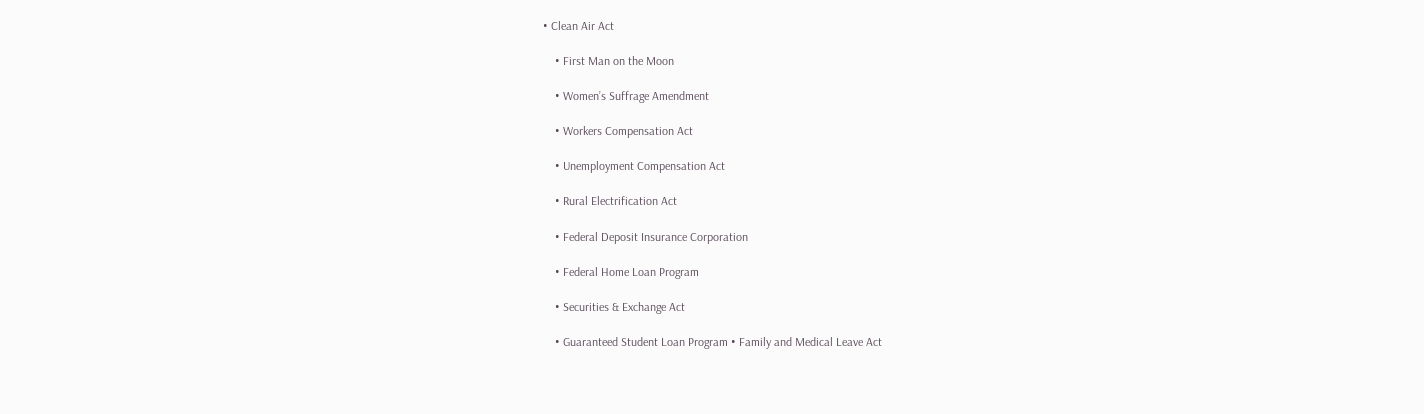• Clean Air Act

    • First Man on the Moon

    • Women’s Suffrage Amendment

    • Workers Compensation Act

    • Unemployment Compensation Act

    • Rural Electrification Act

    • Federal Deposit Insurance Corporation

    • Federal Home Loan Program

    • Securities & Exchange Act

    • Guaranteed Student Loan Program • Family and Medical Leave Act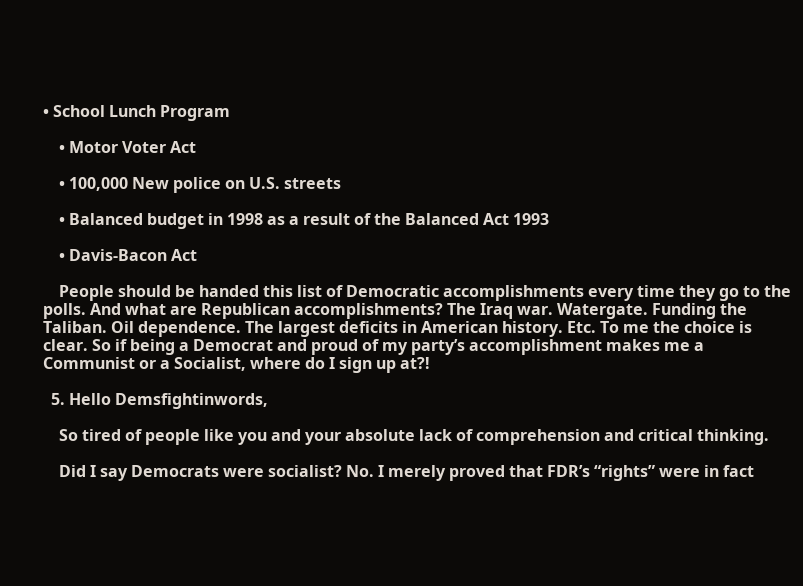• School Lunch Program

    • Motor Voter Act

    • 100,000 New police on U.S. streets

    • Balanced budget in 1998 as a result of the Balanced Act 1993

    • Davis-Bacon Act

    People should be handed this list of Democratic accomplishments every time they go to the polls. And what are Republican accomplishments? The Iraq war. Watergate. Funding the Taliban. Oil dependence. The largest deficits in American history. Etc. To me the choice is clear. So if being a Democrat and proud of my party’s accomplishment makes me a Communist or a Socialist, where do I sign up at?!

  5. Hello Demsfightinwords,

    So tired of people like you and your absolute lack of comprehension and critical thinking.

    Did I say Democrats were socialist? No. I merely proved that FDR’s “rights” were in fact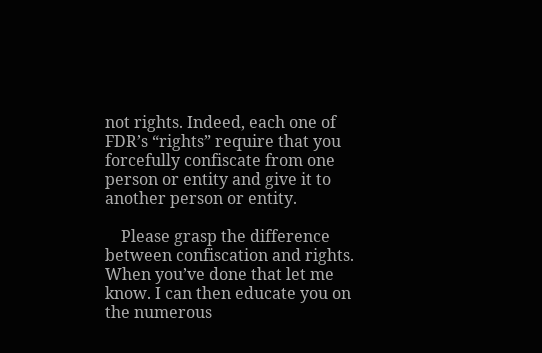not rights. Indeed, each one of FDR’s “rights” require that you forcefully confiscate from one person or entity and give it to another person or entity.

    Please grasp the difference between confiscation and rights. When you’ve done that let me know. I can then educate you on the numerous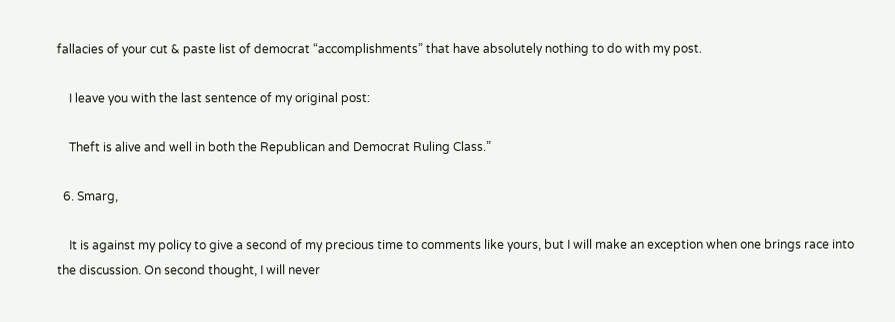fallacies of your cut & paste list of democrat “accomplishments” that have absolutely nothing to do with my post.

    I leave you with the last sentence of my original post:

    Theft is alive and well in both the Republican and Democrat Ruling Class.”

  6. Smarg,

    It is against my policy to give a second of my precious time to comments like yours, but I will make an exception when one brings race into the discussion. On second thought, I will never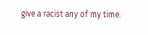give a racist any of my time.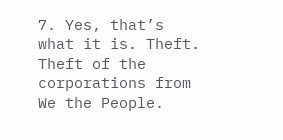7. Yes, that’s what it is. Theft. Theft of the corporations from We the People.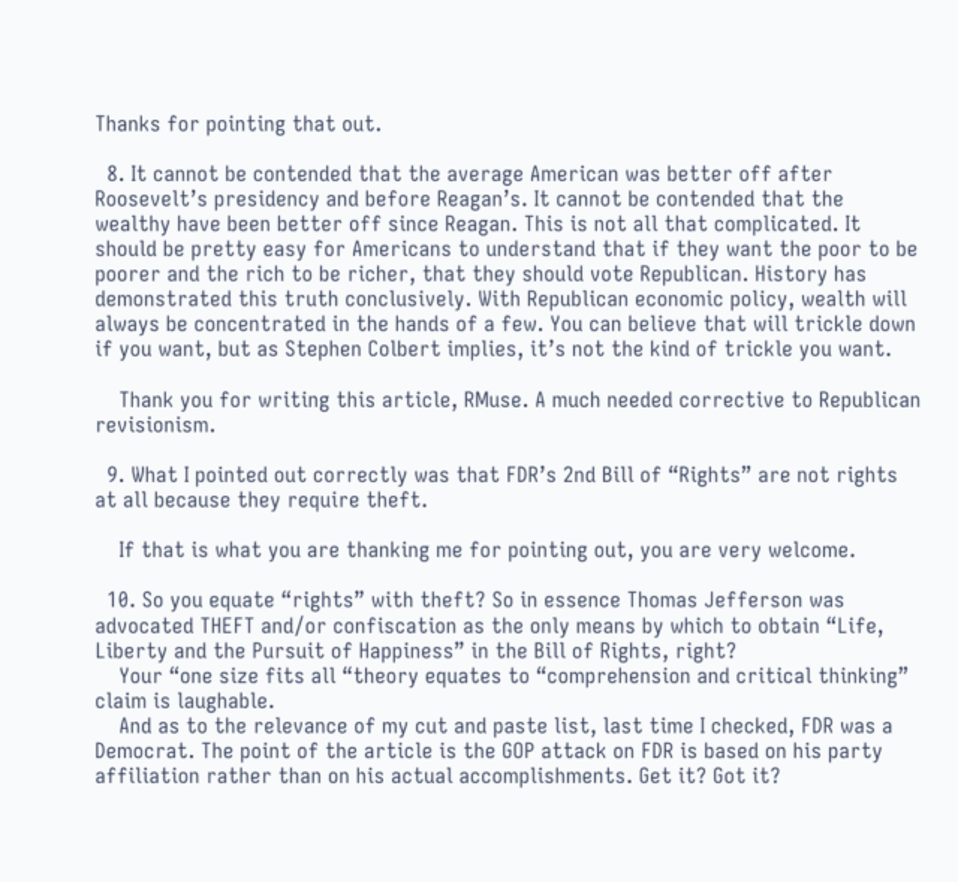Thanks for pointing that out.

  8. It cannot be contended that the average American was better off after Roosevelt’s presidency and before Reagan’s. It cannot be contended that the wealthy have been better off since Reagan. This is not all that complicated. It should be pretty easy for Americans to understand that if they want the poor to be poorer and the rich to be richer, that they should vote Republican. History has demonstrated this truth conclusively. With Republican economic policy, wealth will always be concentrated in the hands of a few. You can believe that will trickle down if you want, but as Stephen Colbert implies, it’s not the kind of trickle you want.

    Thank you for writing this article, RMuse. A much needed corrective to Republican revisionism.

  9. What I pointed out correctly was that FDR’s 2nd Bill of “Rights” are not rights at all because they require theft.

    If that is what you are thanking me for pointing out, you are very welcome.

  10. So you equate “rights” with theft? So in essence Thomas Jefferson was advocated THEFT and/or confiscation as the only means by which to obtain “Life, Liberty and the Pursuit of Happiness” in the Bill of Rights, right?
    Your “one size fits all “theory equates to “comprehension and critical thinking” claim is laughable.
    And as to the relevance of my cut and paste list, last time I checked, FDR was a Democrat. The point of the article is the GOP attack on FDR is based on his party affiliation rather than on his actual accomplishments. Get it? Got it?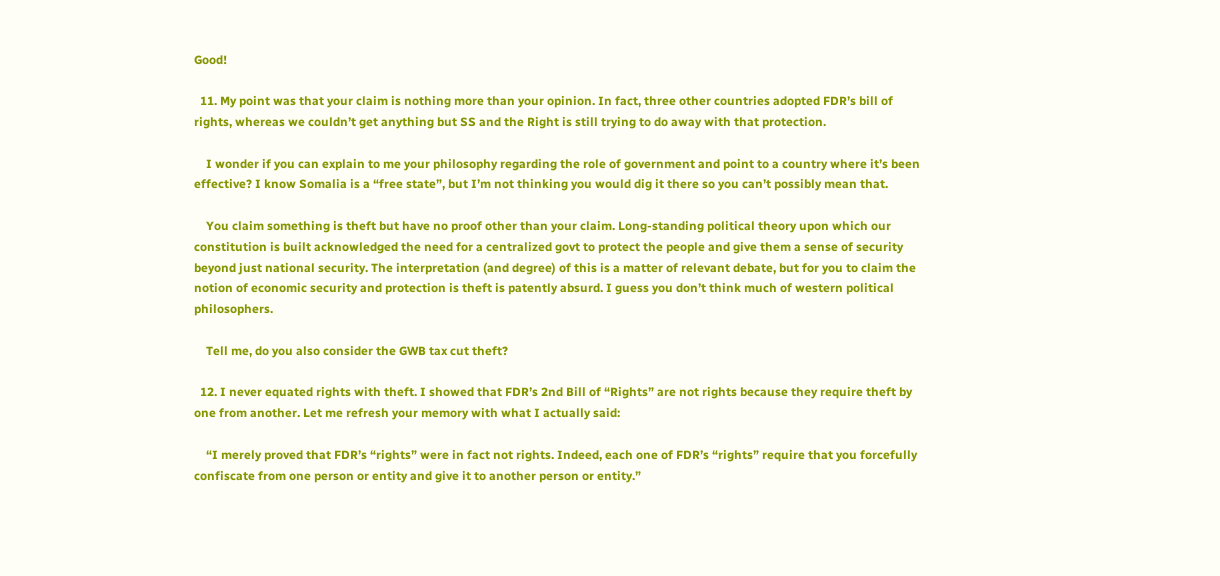Good!

  11. My point was that your claim is nothing more than your opinion. In fact, three other countries adopted FDR’s bill of rights, whereas we couldn’t get anything but SS and the Right is still trying to do away with that protection.

    I wonder if you can explain to me your philosophy regarding the role of government and point to a country where it’s been effective? I know Somalia is a “free state”, but I’m not thinking you would dig it there so you can’t possibly mean that.

    You claim something is theft but have no proof other than your claim. Long-standing political theory upon which our constitution is built acknowledged the need for a centralized govt to protect the people and give them a sense of security beyond just national security. The interpretation (and degree) of this is a matter of relevant debate, but for you to claim the notion of economic security and protection is theft is patently absurd. I guess you don’t think much of western political philosophers.

    Tell me, do you also consider the GWB tax cut theft?

  12. I never equated rights with theft. I showed that FDR’s 2nd Bill of “Rights” are not rights because they require theft by one from another. Let me refresh your memory with what I actually said:

    “I merely proved that FDR’s “rights” were in fact not rights. Indeed, each one of FDR’s “rights” require that you forcefully confiscate from one person or entity and give it to another person or entity.”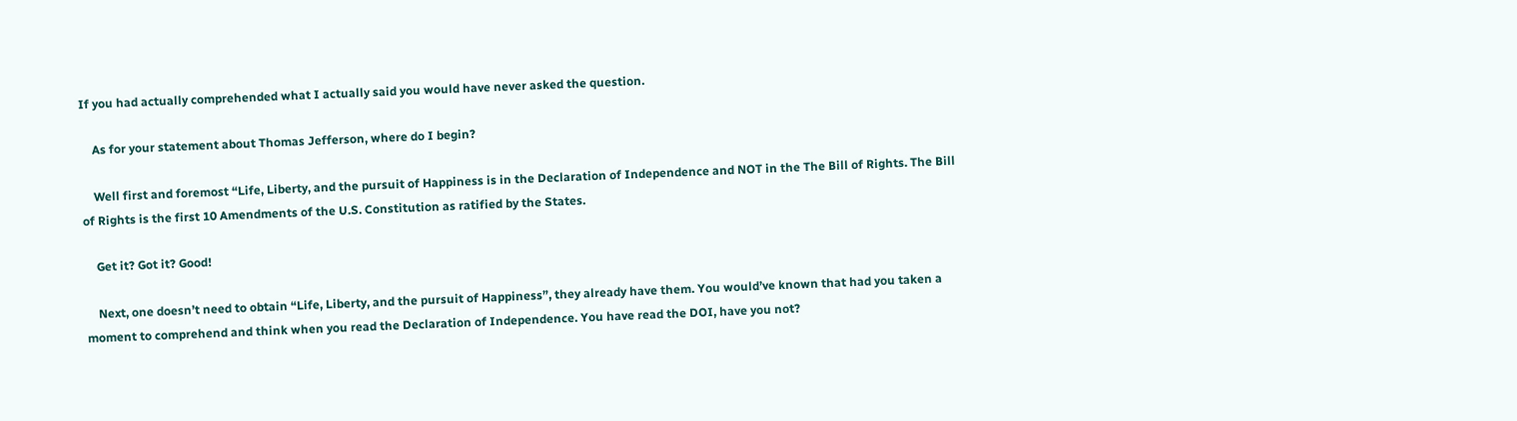If you had actually comprehended what I actually said you would have never asked the question.

    As for your statement about Thomas Jefferson, where do I begin?

    Well first and foremost “Life, Liberty, and the pursuit of Happiness is in the Declaration of Independence and NOT in the The Bill of Rights. The Bill of Rights is the first 10 Amendments of the U.S. Constitution as ratified by the States.

    Get it? Got it? Good!

    Next, one doesn’t need to obtain “Life, Liberty, and the pursuit of Happiness”, they already have them. You would’ve known that had you taken a moment to comprehend and think when you read the Declaration of Independence. You have read the DOI, have you not?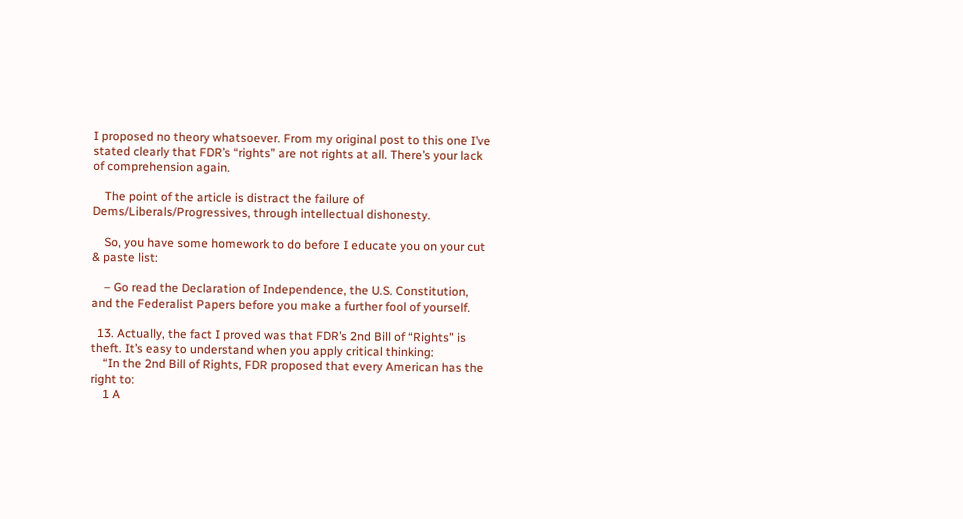I proposed no theory whatsoever. From my original post to this one I’ve stated clearly that FDR’s “rights” are not rights at all. There’s your lack of comprehension again.

    The point of the article is distract the failure of Dems/Liberals/Progressives, through intellectual dishonesty.

    So, you have some homework to do before I educate you on your cut & paste list:

    – Go read the Declaration of Independence, the U.S. Constitution, and the Federalist Papers before you make a further fool of yourself.

  13. Actually, the fact I proved was that FDR’s 2nd Bill of “Rights” is theft. It’s easy to understand when you apply critical thinking:
    “In the 2nd Bill of Rights, FDR proposed that every American has the right to:
    1 A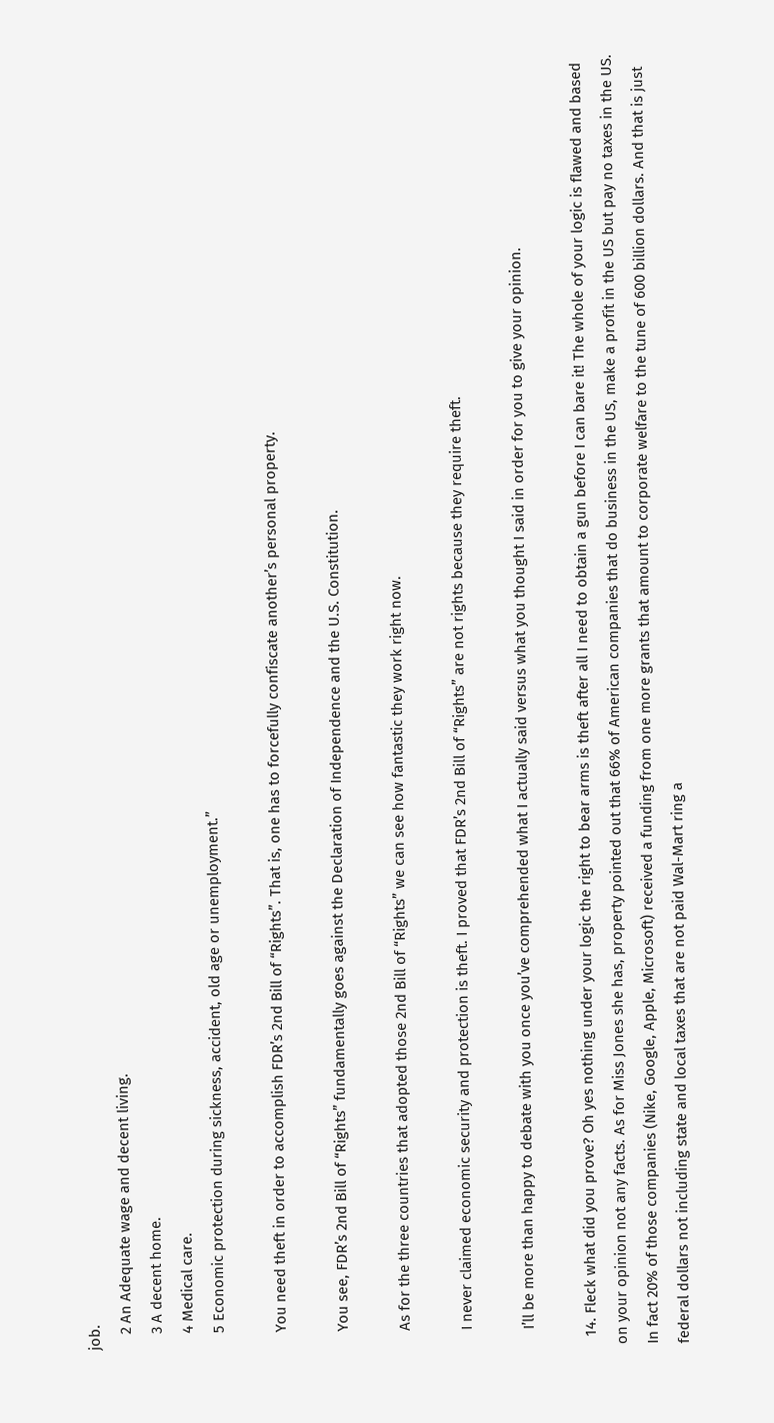job.
    2 An Adequate wage and decent living.
    3 A decent home.
    4 Medical care.
    5 Economic protection during sickness, accident, old age or unemployment.”

    You need theft in order to accomplish FDR’s 2nd Bill of “Rights”. That is, one has to forcefully confiscate another’s personal property.

    You see, FDR’s 2nd Bill of “Rights” fundamentally goes against the Declaration of Independence and the U.S. Constitution.

    As for the three countries that adopted those 2nd Bill of “Rights” we can see how fantastic they work right now.

    I never claimed economic security and protection is theft. I proved that FDR’s 2nd Bill of “Rights” are not rights because they require theft.

    I’ll be more than happy to debate with you once you’ve comprehended what I actually said versus what you thought I said in order for you to give your opinion.

  14. Fleck what did you prove? Oh yes nothing under your logic the right to bear arms is theft after all I need to obtain a gun before I can bare it! The whole of your logic is flawed and based on your opinion not any facts. As for Miss Jones she has, property pointed out that 66% of American companies that do business in the US, make a profit in the US but pay no taxes in the US. In fact 20% of those companies (Nike, Google, Apple, Microsoft) received a funding from one more grants that amount to corporate welfare to the tune of 600 billion dollars. And that is just federal dollars not including state and local taxes that are not paid Wal-Mart ring a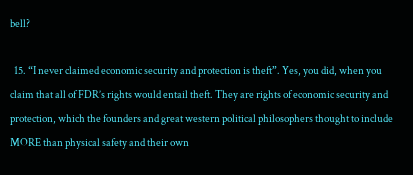bell?

  15. “I never claimed economic security and protection is theft”. Yes, you did, when you claim that all of FDR’s rights would entail theft. They are rights of economic security and protection, which the founders and great western political philosophers thought to include MORE than physical safety and their own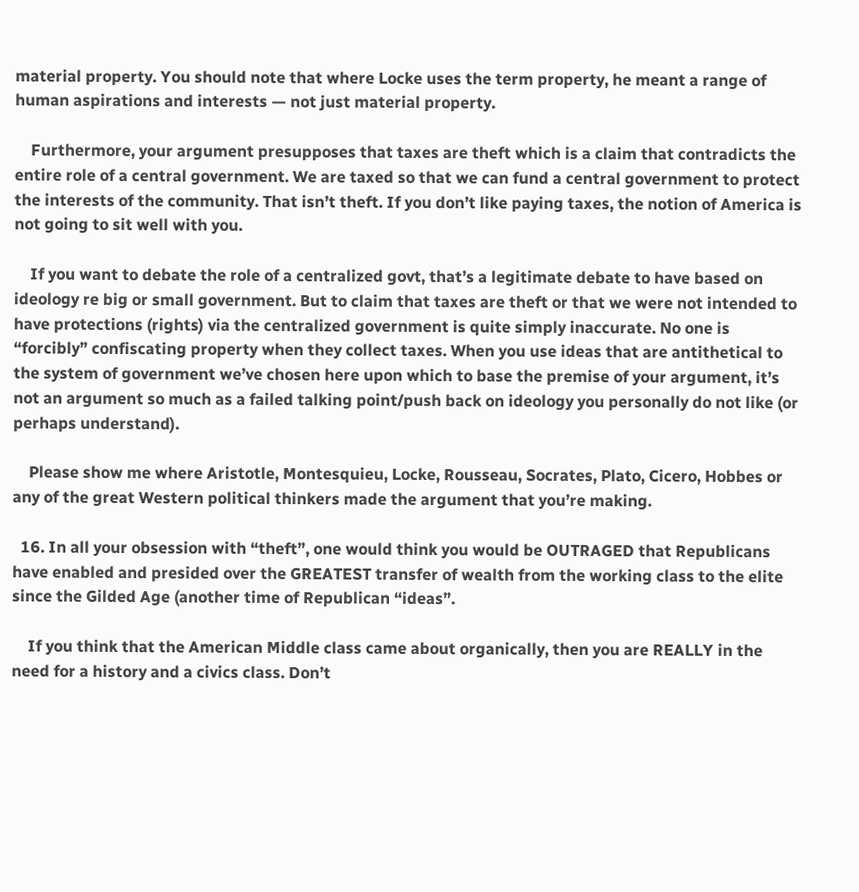material property. You should note that where Locke uses the term property, he meant a range of human aspirations and interests — not just material property.

    Furthermore, your argument presupposes that taxes are theft which is a claim that contradicts the entire role of a central government. We are taxed so that we can fund a central government to protect the interests of the community. That isn’t theft. If you don’t like paying taxes, the notion of America is not going to sit well with you.

    If you want to debate the role of a centralized govt, that’s a legitimate debate to have based on ideology re big or small government. But to claim that taxes are theft or that we were not intended to have protections (rights) via the centralized government is quite simply inaccurate. No one is “forcibly” confiscating property when they collect taxes. When you use ideas that are antithetical to the system of government we’ve chosen here upon which to base the premise of your argument, it’s not an argument so much as a failed talking point/push back on ideology you personally do not like (or perhaps understand).

    Please show me where Aristotle, Montesquieu, Locke, Rousseau, Socrates, Plato, Cicero, Hobbes or any of the great Western political thinkers made the argument that you’re making.

  16. In all your obsession with “theft”, one would think you would be OUTRAGED that Republicans have enabled and presided over the GREATEST transfer of wealth from the working class to the elite since the Gilded Age (another time of Republican “ideas”.

    If you think that the American Middle class came about organically, then you are REALLY in the need for a history and a civics class. Don’t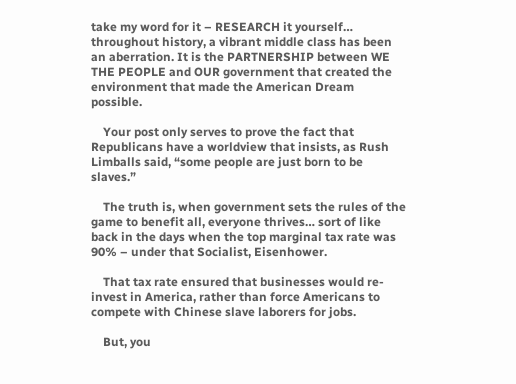take my word for it – RESEARCH it yourself… throughout history, a vibrant middle class has been an aberration. It is the PARTNERSHIP between WE THE PEOPLE and OUR government that created the environment that made the American Dream possible.

    Your post only serves to prove the fact that Republicans have a worldview that insists, as Rush Limballs said, “some people are just born to be slaves.”

    The truth is, when government sets the rules of the game to benefit all, everyone thrives… sort of like back in the days when the top marginal tax rate was 90% – under that Socialist, Eisenhower.

    That tax rate ensured that businesses would re-invest in America, rather than force Americans to compete with Chinese slave laborers for jobs.

    But, you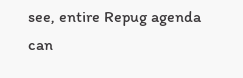see, entire Repug agenda can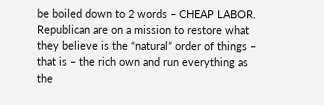be boiled down to 2 words – CHEAP LABOR. Republican are on a mission to restore what they believe is the “natural” order of things – that is – the rich own and run everything as the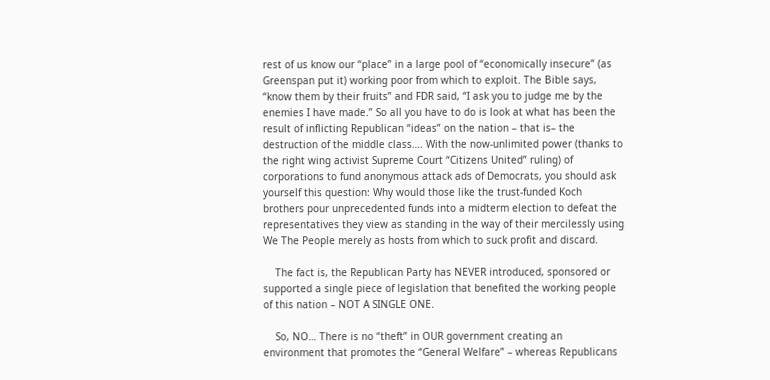rest of us know our “place” in a large pool of “economically insecure” (as Greenspan put it) working poor from which to exploit. The Bible says, “know them by their fruits” and FDR said, “I ask you to judge me by the enemies I have made.” So all you have to do is look at what has been the result of inflicting Republican “ideas” on the nation – that is– the destruction of the middle class…. With the now-unlimited power (thanks to the right wing activist Supreme Court “Citizens United” ruling) of corporations to fund anonymous attack ads of Democrats, you should ask yourself this question: Why would those like the trust-funded Koch brothers pour unprecedented funds into a midterm election to defeat the representatives they view as standing in the way of their mercilessly using We The People merely as hosts from which to suck profit and discard.

    The fact is, the Republican Party has NEVER introduced, sponsored or supported a single piece of legislation that benefited the working people of this nation – NOT A SINGLE ONE.

    So, NO… There is no “theft” in OUR government creating an environment that promotes the “General Welfare” – whereas Republicans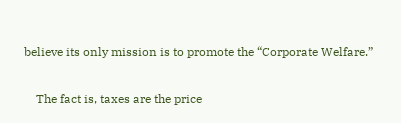believe its only mission is to promote the “Corporate Welfare.”

    The fact is, taxes are the price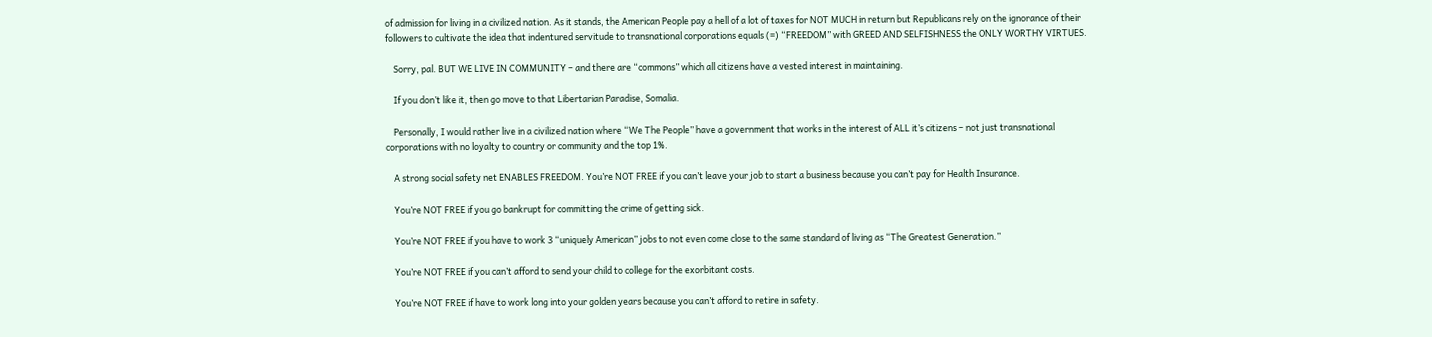of admission for living in a civilized nation. As it stands, the American People pay a hell of a lot of taxes for NOT MUCH in return but Republicans rely on the ignorance of their followers to cultivate the idea that indentured servitude to transnational corporations equals (=) “FREEDOM” with GREED AND SELFISHNESS the ONLY WORTHY VIRTUES.

    Sorry, pal. BUT WE LIVE IN COMMUNITY – and there are “commons” which all citizens have a vested interest in maintaining.

    If you don’t like it, then go move to that Libertarian Paradise, Somalia.

    Personally, I would rather live in a civilized nation where “We The People” have a government that works in the interest of ALL it’s citizens – not just transnational corporations with no loyalty to country or community and the top 1%.

    A strong social safety net ENABLES FREEDOM. You’re NOT FREE if you can’t leave your job to start a business because you can’t pay for Health Insurance.

    You’re NOT FREE if you go bankrupt for committing the crime of getting sick.

    You’re NOT FREE if you have to work 3 “uniquely American” jobs to not even come close to the same standard of living as “The Greatest Generation.”

    You’re NOT FREE if you can’t afford to send your child to college for the exorbitant costs.

    You’re NOT FREE if have to work long into your golden years because you can’t afford to retire in safety.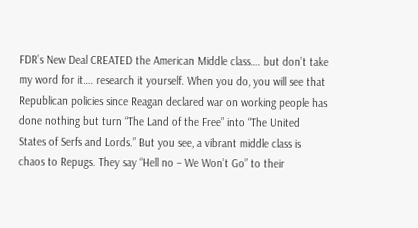FDR’s New Deal CREATED the American Middle class…. but don’t take my word for it…. research it yourself. When you do, you will see that Republican policies since Reagan declared war on working people has done nothing but turn “The Land of the Free” into “The United States of Serfs and Lords.” But you see, a vibrant middle class is chaos to Repugs. They say “Hell no – We Won’t Go” to their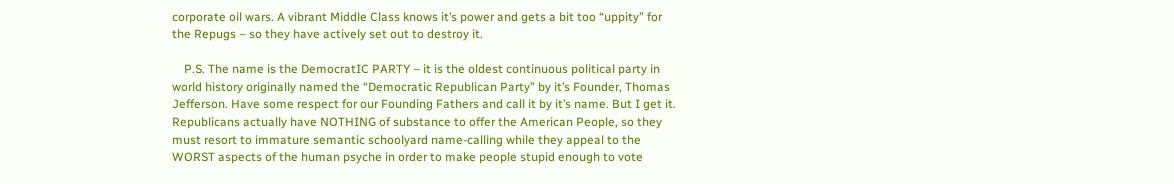corporate oil wars. A vibrant Middle Class knows it’s power and gets a bit too “uppity” for the Repugs – so they have actively set out to destroy it.

    P.S. The name is the DemocratIC PARTY – it is the oldest continuous political party in world history originally named the “Democratic Republican Party” by it’s Founder, Thomas Jefferson. Have some respect for our Founding Fathers and call it by it’s name. But I get it. Republicans actually have NOTHING of substance to offer the American People, so they must resort to immature semantic schoolyard name-calling while they appeal to the WORST aspects of the human psyche in order to make people stupid enough to vote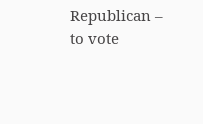Republican – to vote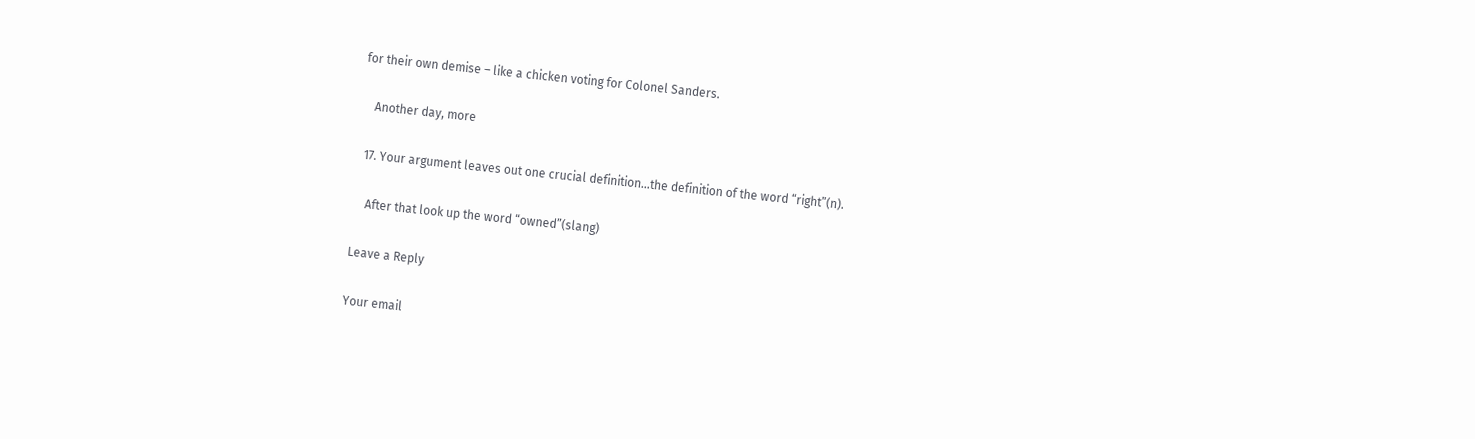for their own demise – like a chicken voting for Colonel Sanders.

    Another day, more

  17. Your argument leaves out one crucial definition…the definition of the word “right”(n).

    After that look up the word “owned”(slang)

Leave a Reply

Your email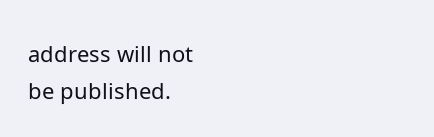address will not be published.